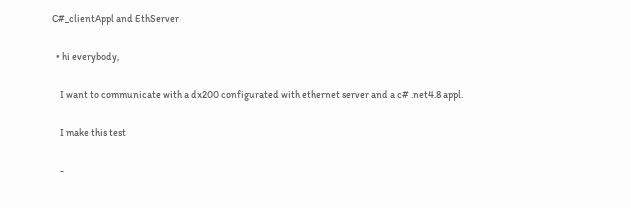C#_clientAppl and EthServer

  • hi everybody,

    I want to communicate with a dx200 configurated with ethernet server and a c# .net4.8 appl.

    I make this test

    -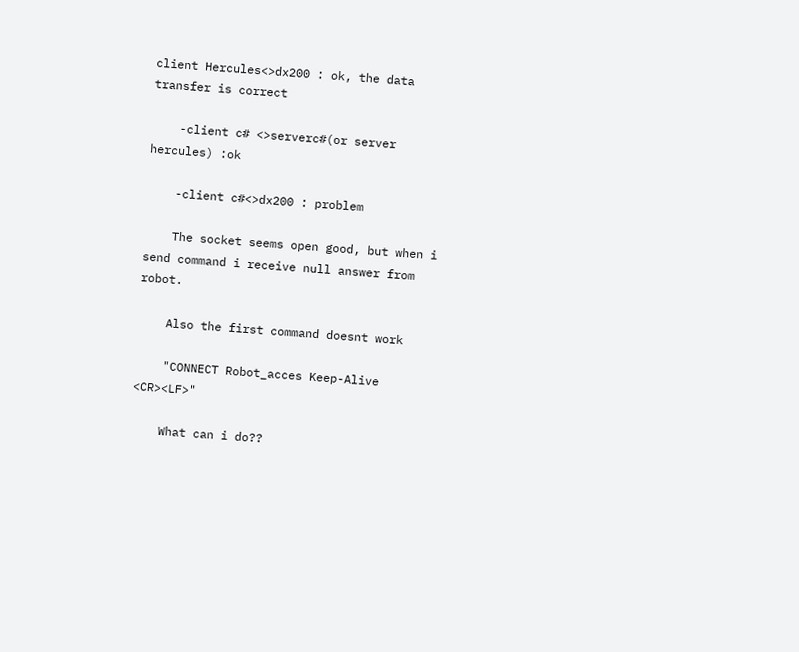client Hercules<>dx200 : ok, the data transfer is correct

    -client c# <>serverc#(or server hercules) :ok

    -client c#<>dx200 : problem

    The socket seems open good, but when i send command i receive null answer from robot.

    Also the first command doesnt work

    "CONNECT Robot_acces Keep-Alive <CR><LF>"

    What can i do??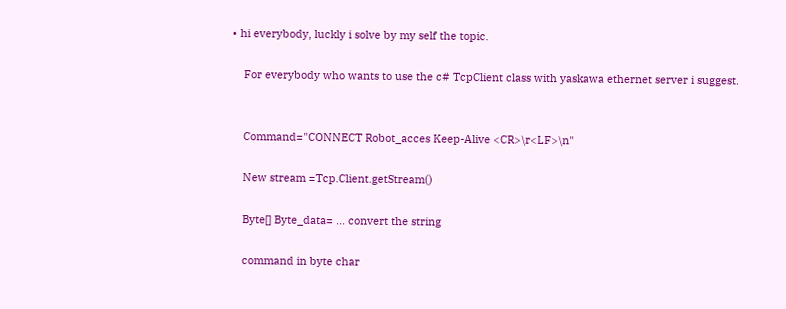• hi everybody, luckly i solve by my self the topic.

    For everybody who wants to use the c# TcpClient class with yaskawa ethernet server i suggest.


    Command="CONNECT Robot_acces Keep-Alive <CR>\r<LF>\n"

    New stream =Tcp.Client.getStream()

    Byte[] Byte_data= ... convert the string

    command in byte char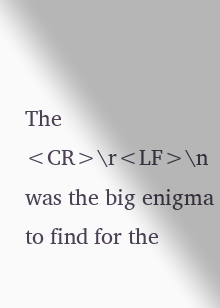The <CR>\r<LF>\n was the big enigma to find for the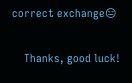correct exchange😑

    Thanks, good luck!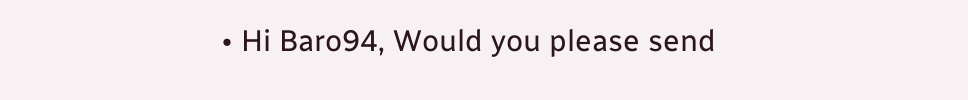• Hi Baro94, Would you please send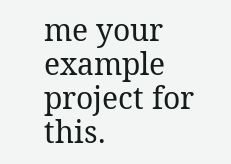me your example project for this.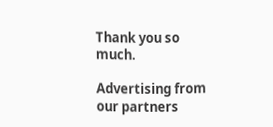Thank you so much.

Advertising from our partners